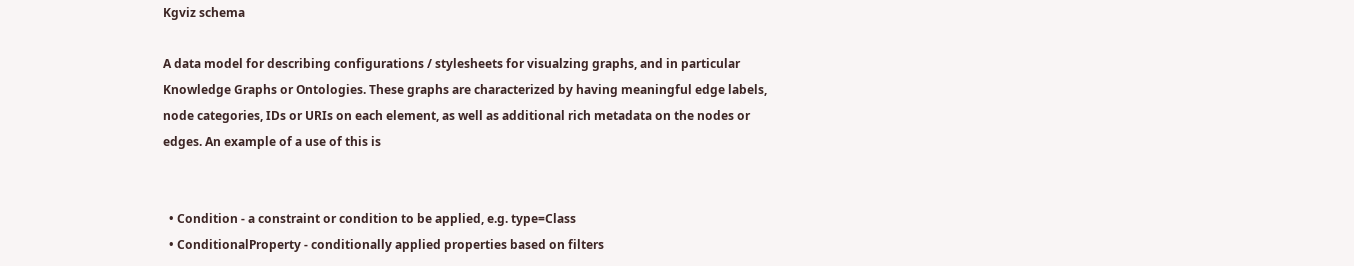Kgviz schema

A data model for describing configurations / stylesheets for visualzing graphs, and in particular Knowledge Graphs or Ontologies. These graphs are characterized by having meaningful edge labels, node categories, IDs or URIs on each element, as well as additional rich metadata on the nodes or edges. An example of a use of this is


  • Condition - a constraint or condition to be applied, e.g. type=Class
  • ConditionalProperty - conditionally applied properties based on filters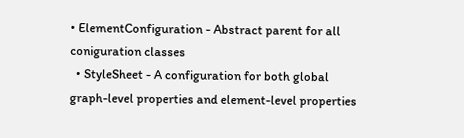• ElementConfiguration - Abstract parent for all coniguration classes
  • StyleSheet - A configuration for both global graph-level properties and element-level properties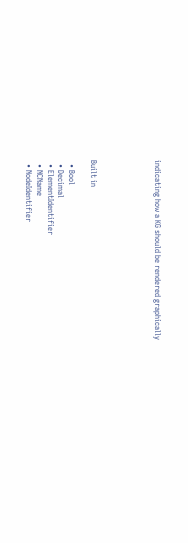indicating how a KG should be rendered graphically





Built in

  • Bool
  • Decimal
  • ElementIdentifier
  • NCName
  • NodeIdentifier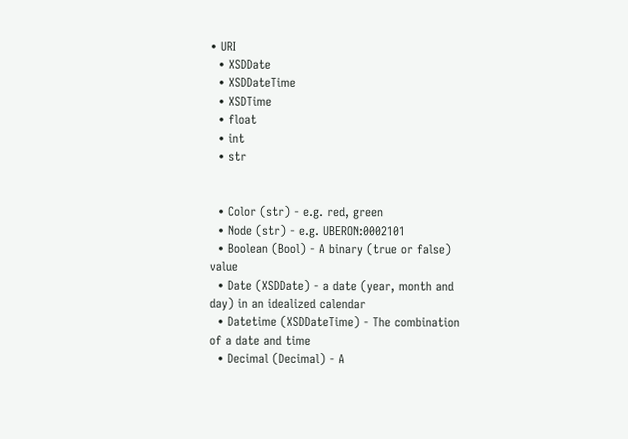• URI
  • XSDDate
  • XSDDateTime
  • XSDTime
  • float
  • int
  • str


  • Color (str) - e.g. red, green
  • Node (str) - e.g. UBERON:0002101
  • Boolean (Bool) - A binary (true or false) value
  • Date (XSDDate) - a date (year, month and day) in an idealized calendar
  • Datetime (XSDDateTime) - The combination of a date and time
  • Decimal (Decimal) - A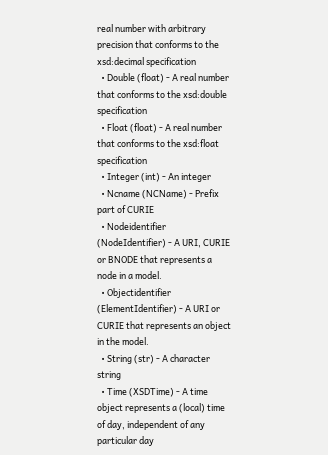real number with arbitrary precision that conforms to the xsd:decimal specification
  • Double (float) - A real number that conforms to the xsd:double specification
  • Float (float) - A real number that conforms to the xsd:float specification
  • Integer (int) - An integer
  • Ncname (NCName) - Prefix part of CURIE
  • Nodeidentifier (NodeIdentifier) - A URI, CURIE or BNODE that represents a node in a model.
  • Objectidentifier (ElementIdentifier) - A URI or CURIE that represents an object in the model.
  • String (str) - A character string
  • Time (XSDTime) - A time object represents a (local) time of day, independent of any particular day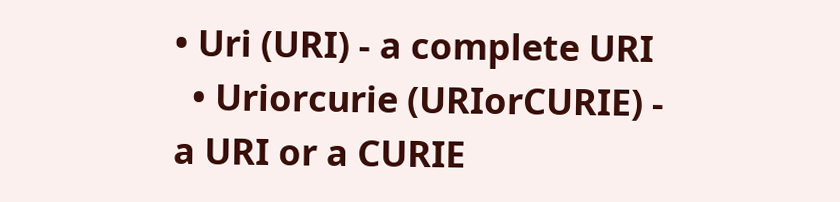• Uri (URI) - a complete URI
  • Uriorcurie (URIorCURIE) - a URI or a CURIE